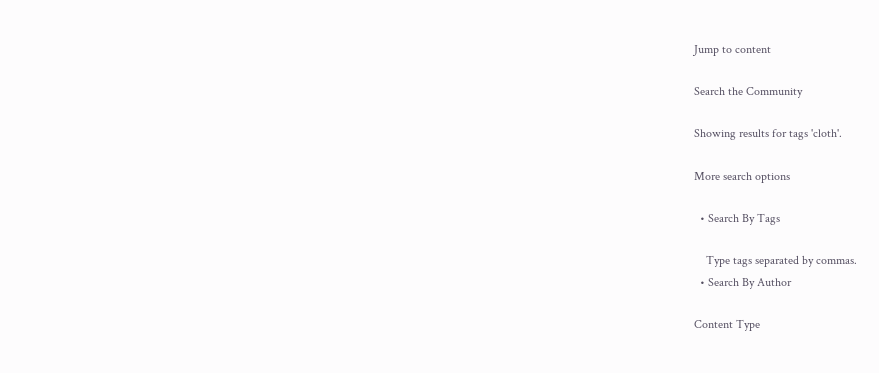Jump to content

Search the Community

Showing results for tags 'cloth'.

More search options

  • Search By Tags

    Type tags separated by commas.
  • Search By Author

Content Type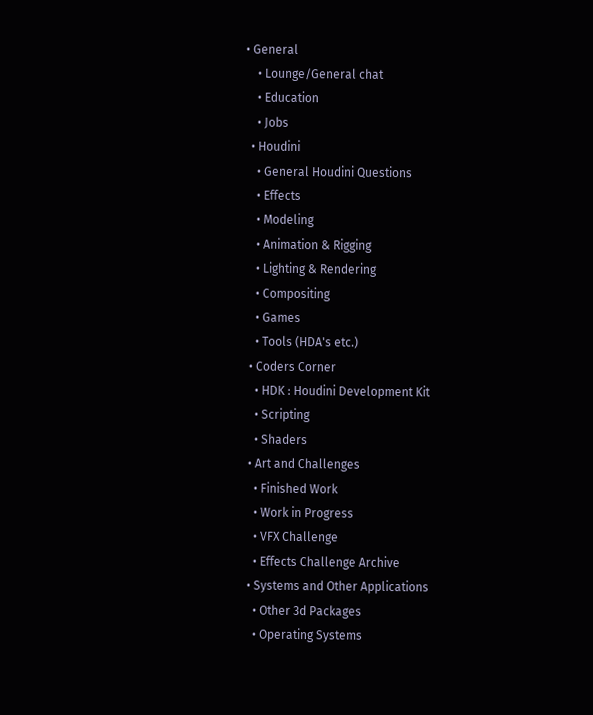• General
    • Lounge/General chat
    • Education
    • Jobs
  • Houdini
    • General Houdini Questions
    • Effects
    • Modeling
    • Animation & Rigging
    • Lighting & Rendering
    • Compositing
    • Games
    • Tools (HDA's etc.)
  • Coders Corner
    • HDK : Houdini Development Kit
    • Scripting
    • Shaders
  • Art and Challenges
    • Finished Work
    • Work in Progress
    • VFX Challenge
    • Effects Challenge Archive
  • Systems and Other Applications
    • Other 3d Packages
    • Operating Systems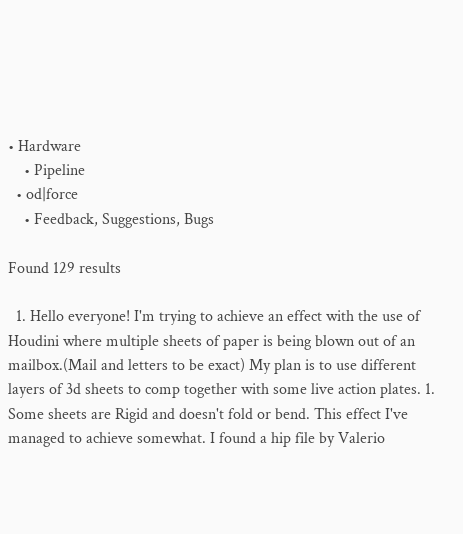• Hardware
    • Pipeline
  • od|force
    • Feedback, Suggestions, Bugs

Found 129 results

  1. Hello everyone! I'm trying to achieve an effect with the use of Houdini where multiple sheets of paper is being blown out of an mailbox.(Mail and letters to be exact) My plan is to use different layers of 3d sheets to comp together with some live action plates. 1. Some sheets are Rigid and doesn't fold or bend. This effect I've managed to achieve somewhat. I found a hip file by Valerio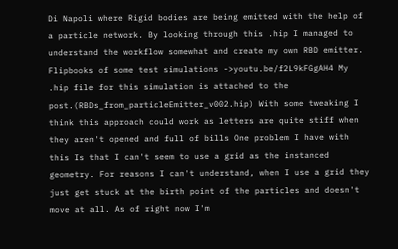Di Napoli where Rigid bodies are being emitted with the help of a particle network. By looking through this .hip I managed to understand the workflow somewhat and create my own RBD emitter. Flipbooks of some test simulations ->youtu.be/f2L9kFGgAH4 My .hip file for this simulation is attached to the post.(RBDs_from_particleEmitter_v002.hip) With some tweaking I think this approach could work as letters are quite stiff when they aren't opened and full of bills One problem I have with this Is that I can't seem to use a grid as the instanced geometry. For reasons I can't understand, when I use a grid they just get stuck at the birth point of the particles and doesn't move at all. As of right now I'm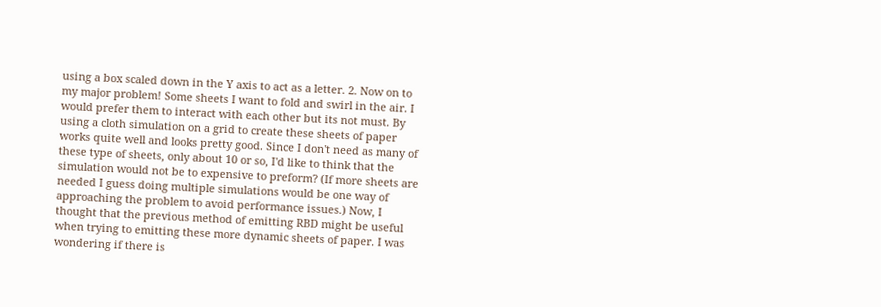using a box scaled down in the Y axis to act as a letter. 2. Now on to my major problem! Some sheets I want to fold and swirl in the air. I would prefer them to interact with each other but its not must. By using a cloth simulation on a grid to create these sheets of paper works quite well and looks pretty good. Since I don't need as many of these type of sheets, only about 10 or so, I'd like to think that the simulation would not be to expensive to preform? (If more sheets are needed I guess doing multiple simulations would be one way of approaching the problem to avoid performance issues.) Now, I thought that the previous method of emitting RBD might be useful when trying to emitting these more dynamic sheets of paper. I was wondering if there is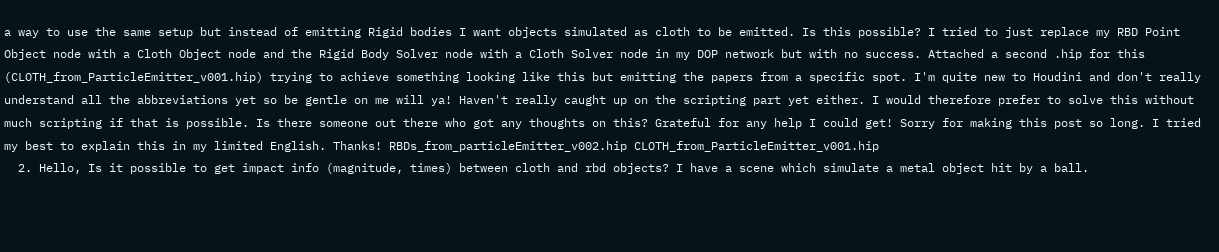a way to use the same setup but instead of emitting Rigid bodies I want objects simulated as cloth to be emitted. Is this possible? I tried to just replace my RBD Point Object node with a Cloth Object node and the Rigid Body Solver node with a Cloth Solver node in my DOP network but with no success. Attached a second .hip for this (CLOTH_from_ParticleEmitter_v001.hip) trying to achieve something looking like this but emitting the papers from a specific spot. I'm quite new to Houdini and don't really understand all the abbreviations yet so be gentle on me will ya! Haven't really caught up on the scripting part yet either. I would therefore prefer to solve this without much scripting if that is possible. Is there someone out there who got any thoughts on this? Grateful for any help I could get! Sorry for making this post so long. I tried my best to explain this in my limited English. Thanks! RBDs_from_particleEmitter_v002.hip CLOTH_from_ParticleEmitter_v001.hip
  2. Hello, Is it possible to get impact info (magnitude, times) between cloth and rbd objects? I have a scene which simulate a metal object hit by a ball.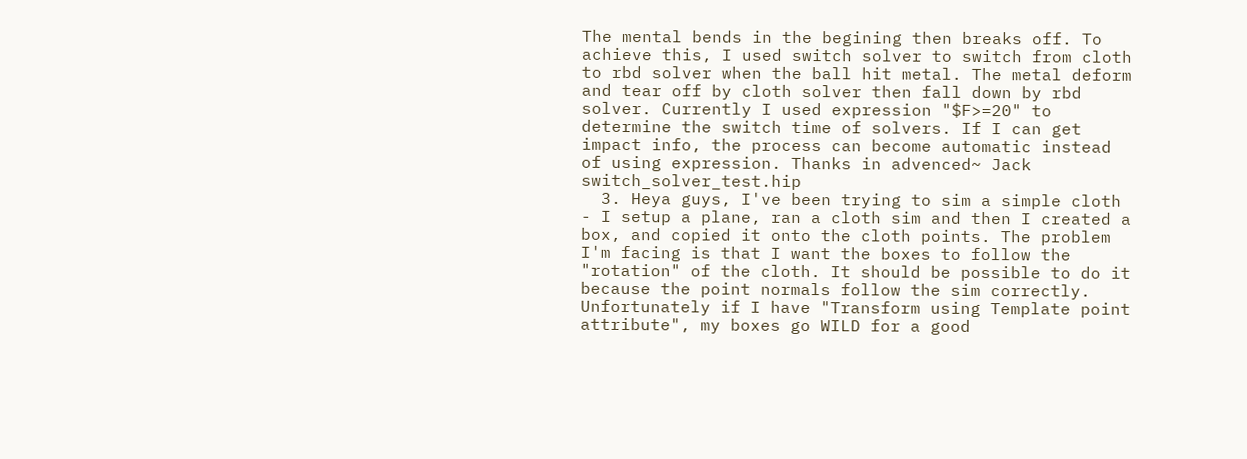The mental bends in the begining then breaks off. To achieve this, I used switch solver to switch from cloth to rbd solver when the ball hit metal. The metal deform and tear off by cloth solver then fall down by rbd solver. Currently I used expression "$F>=20" to determine the switch time of solvers. If I can get impact info, the process can become automatic instead of using expression. Thanks in advenced~ Jack switch_solver_test.hip
  3. Heya guys, I've been trying to sim a simple cloth - I setup a plane, ran a cloth sim and then I created a box, and copied it onto the cloth points. The problem I'm facing is that I want the boxes to follow the "rotation" of the cloth. It should be possible to do it because the point normals follow the sim correctly. Unfortunately if I have "Transform using Template point attribute", my boxes go WILD for a good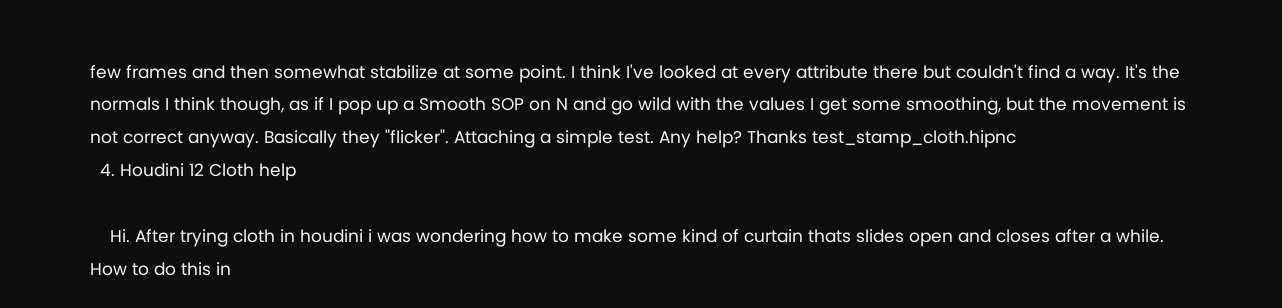few frames and then somewhat stabilize at some point. I think I've looked at every attribute there but couldn't find a way. It's the normals I think though, as if I pop up a Smooth SOP on N and go wild with the values I get some smoothing, but the movement is not correct anyway. Basically they "flicker". Attaching a simple test. Any help? Thanks test_stamp_cloth.hipnc
  4. Houdini 12 Cloth help

    Hi. After trying cloth in houdini i was wondering how to make some kind of curtain thats slides open and closes after a while. How to do this in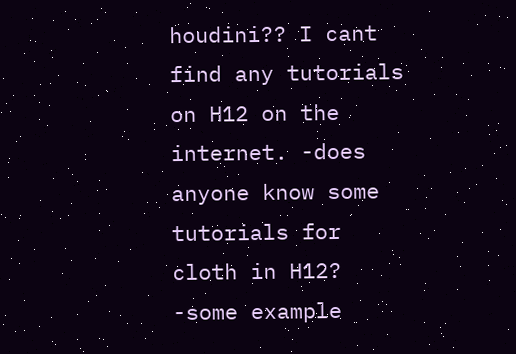houdini?? I cant find any tutorials on H12 on the internet. -does anyone know some tutorials for cloth in H12? -some example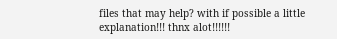files that may help? with if possible a little explanation!!! thnx alot!!!!!!